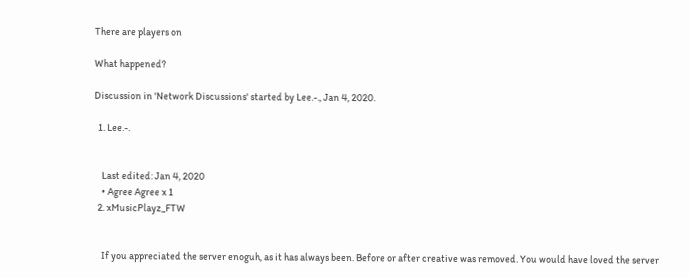There are players on

What happened?

Discussion in 'Network Discussions' started by Lee.-., Jan 4, 2020.

  1. Lee.-.


    Last edited: Jan 4, 2020
    • Agree Agree x 1
  2. xMusicPlayz_FTW


    If you appreciated the server enoguh, as it has always been. Before or after creative was removed. You would have loved the server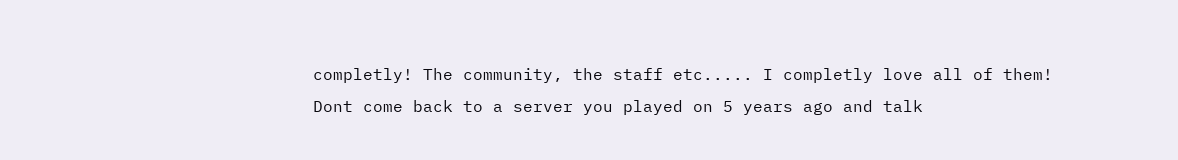completly! The community, the staff etc..... I completly love all of them! Dont come back to a server you played on 5 years ago and talk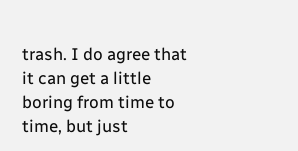trash. I do agree that it can get a little boring from time to time, but just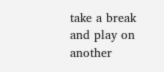take a break and play on another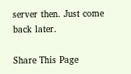server then. Just come back later.

Share This Page